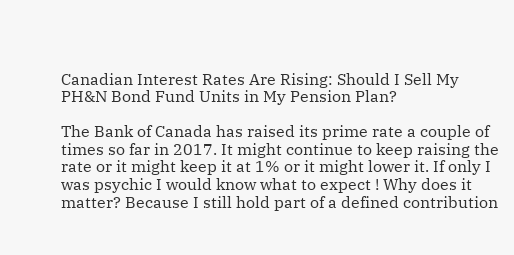Canadian Interest Rates Are Rising: Should I Sell My PH&N Bond Fund Units in My Pension Plan?

The Bank of Canada has raised its prime rate a couple of times so far in 2017. It might continue to keep raising the rate or it might keep it at 1% or it might lower it. If only I was psychic I would know what to expect ! Why does it matter? Because I still hold part of a defined contribution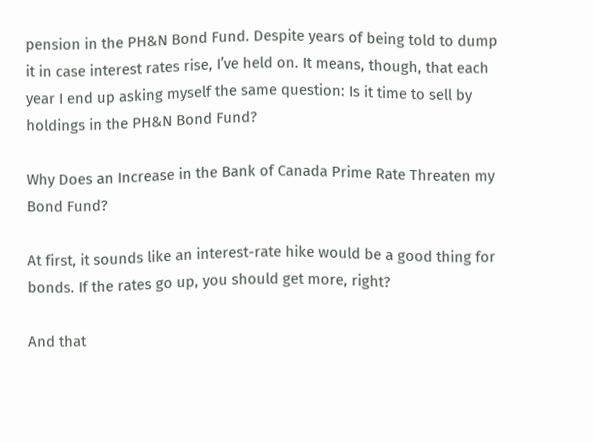pension in the PH&N Bond Fund. Despite years of being told to dump it in case interest rates rise, I’ve held on. It means, though, that each year I end up asking myself the same question: Is it time to sell by holdings in the PH&N Bond Fund?

Why Does an Increase in the Bank of Canada Prime Rate Threaten my Bond Fund?

At first, it sounds like an interest-rate hike would be a good thing for bonds. If the rates go up, you should get more, right?

And that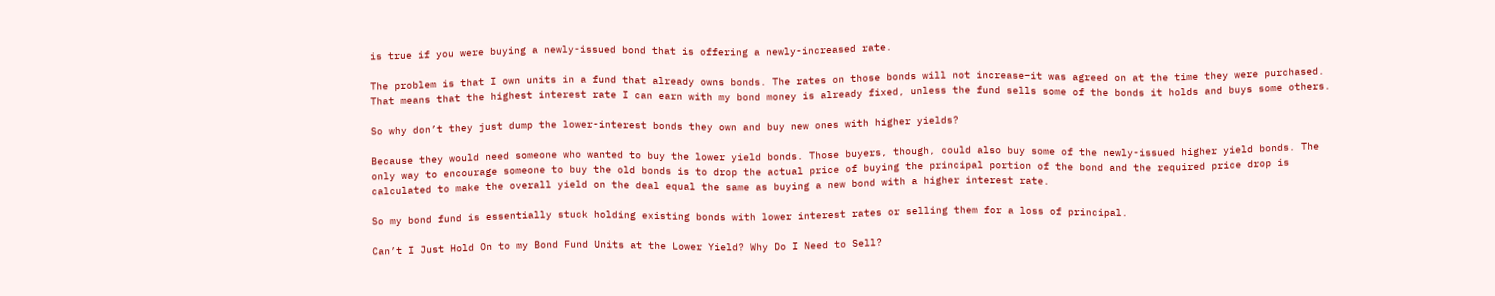is true if you were buying a newly-issued bond that is offering a newly-increased rate.

The problem is that I own units in a fund that already owns bonds. The rates on those bonds will not increase–it was agreed on at the time they were purchased. That means that the highest interest rate I can earn with my bond money is already fixed, unless the fund sells some of the bonds it holds and buys some others.

So why don’t they just dump the lower-interest bonds they own and buy new ones with higher yields?

Because they would need someone who wanted to buy the lower yield bonds. Those buyers, though, could also buy some of the newly-issued higher yield bonds. The only way to encourage someone to buy the old bonds is to drop the actual price of buying the principal portion of the bond and the required price drop is calculated to make the overall yield on the deal equal the same as buying a new bond with a higher interest rate.

So my bond fund is essentially stuck holding existing bonds with lower interest rates or selling them for a loss of principal.

Can’t I Just Hold On to my Bond Fund Units at the Lower Yield? Why Do I Need to Sell?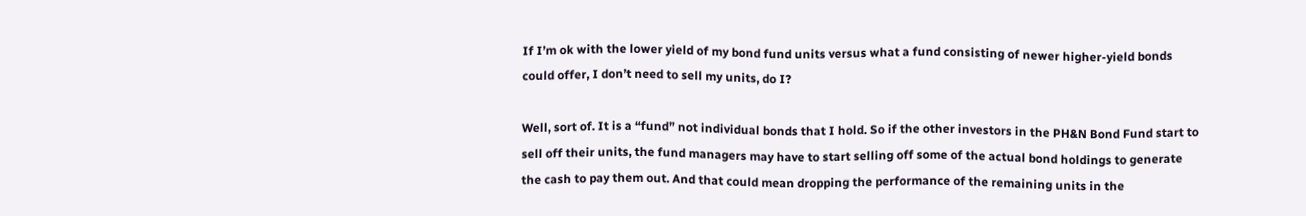If I’m ok with the lower yield of my bond fund units versus what a fund consisting of newer higher-yield bonds could offer, I don’t need to sell my units, do I?

Well, sort of. It is a “fund” not individual bonds that I hold. So if the other investors in the PH&N Bond Fund start to sell off their units, the fund managers may have to start selling off some of the actual bond holdings to generate the cash to pay them out. And that could mean dropping the performance of the remaining units in the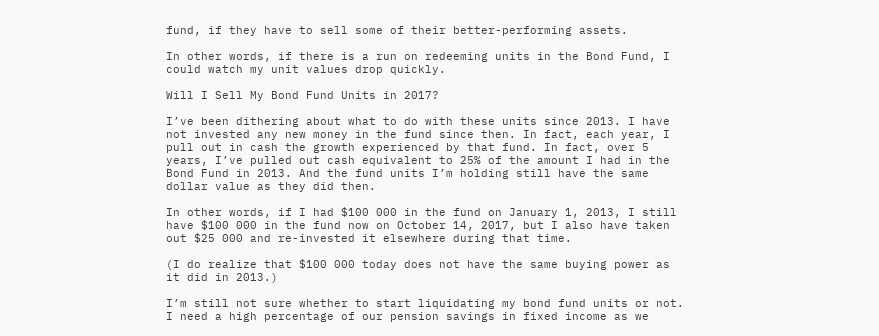fund, if they have to sell some of their better-performing assets.

In other words, if there is a run on redeeming units in the Bond Fund, I could watch my unit values drop quickly.

Will I Sell My Bond Fund Units in 2017?

I’ve been dithering about what to do with these units since 2013. I have not invested any new money in the fund since then. In fact, each year, I pull out in cash the growth experienced by that fund. In fact, over 5 years, I’ve pulled out cash equivalent to 25% of the amount I had in the Bond Fund in 2013. And the fund units I’m holding still have the same dollar value as they did then.

In other words, if I had $100 000 in the fund on January 1, 2013, I still have $100 000 in the fund now on October 14, 2017, but I also have taken out $25 000 and re-invested it elsewhere during that time.

(I do realize that $100 000 today does not have the same buying power as it did in 2013.)

I’m still not sure whether to start liquidating my bond fund units or not. I need a high percentage of our pension savings in fixed income as we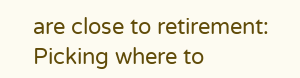are close to retirement: Picking where to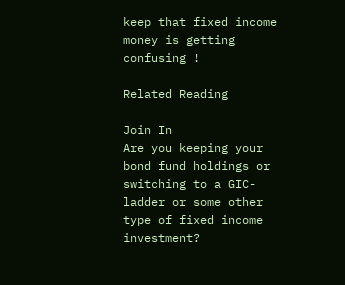keep that fixed income money is getting confusing !

Related Reading

Join In
Are you keeping your bond fund holdings or switching to a GIC-ladder or some other type of fixed income investment?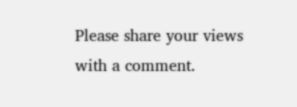Please share your views with a comment.